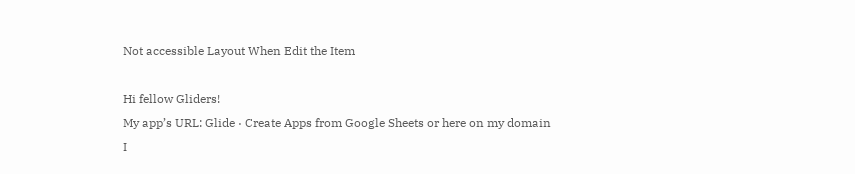Not accessible Layout When Edit the Item

Hi fellow Gliders!
My app’s URL: Glide · Create Apps from Google Sheets or here on my domain
I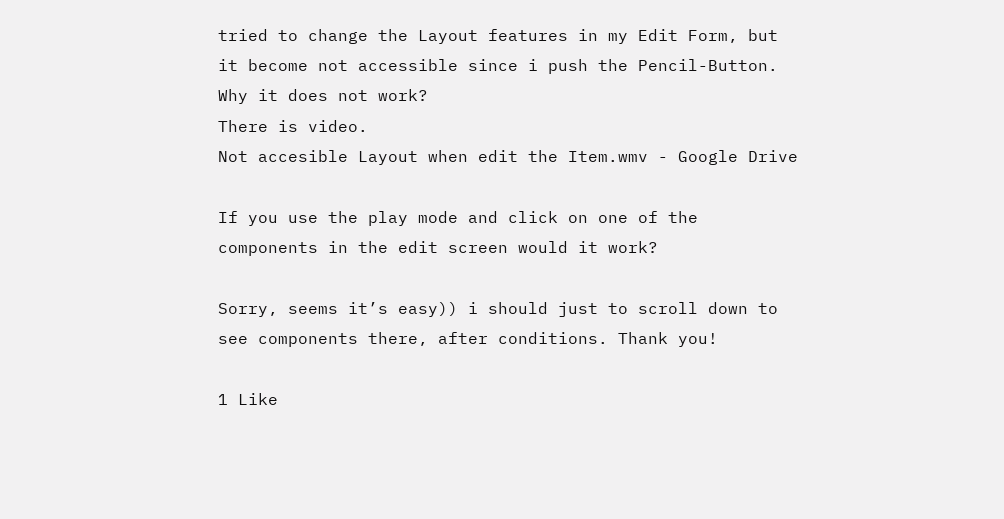tried to change the Layout features in my Edit Form, but it become not accessible since i push the Pencil-Button. Why it does not work?
There is video.
Not accesible Layout when edit the Item.wmv - Google Drive

If you use the play mode and click on one of the components in the edit screen would it work?

Sorry, seems it’s easy)) i should just to scroll down to see components there, after conditions. Thank you!

1 Like